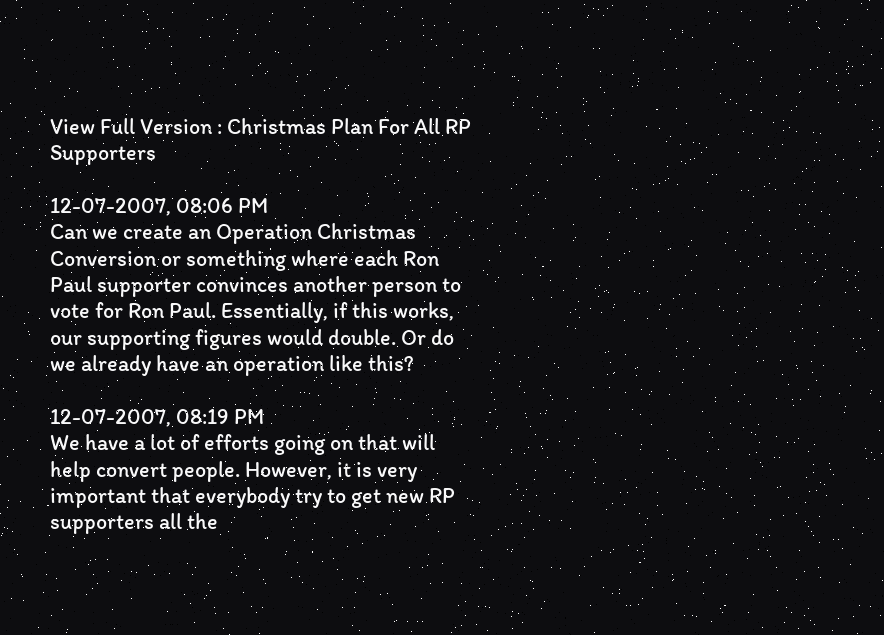View Full Version : Christmas Plan For All RP Supporters

12-07-2007, 08:06 PM
Can we create an Operation Christmas Conversion or something where each Ron Paul supporter convinces another person to vote for Ron Paul. Essentially, if this works, our supporting figures would double. Or do we already have an operation like this?

12-07-2007, 08:19 PM
We have a lot of efforts going on that will help convert people. However, it is very important that everybody try to get new RP supporters all the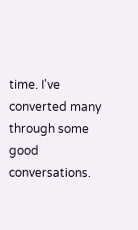time. I've converted many through some good conversations.